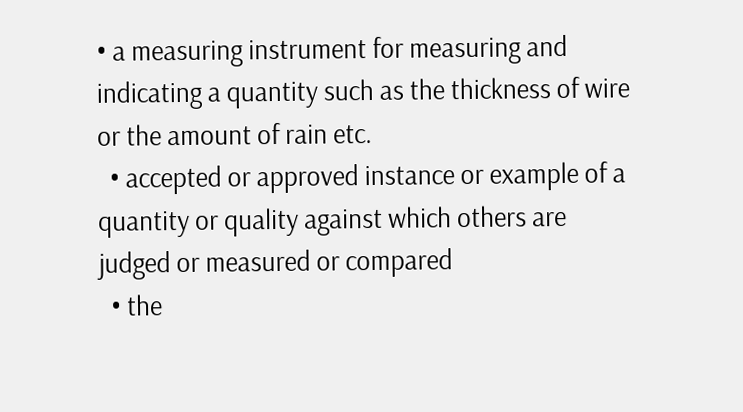• a measuring instrument for measuring and indicating a quantity such as the thickness of wire or the amount of rain etc.
  • accepted or approved instance or example of a quantity or quality against which others are judged or measured or compared
  • the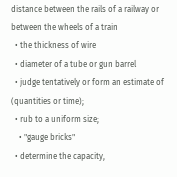distance between the rails of a railway or between the wheels of a train
  • the thickness of wire
  • diameter of a tube or gun barrel
  • judge tentatively or form an estimate of (quantities or time);
  • rub to a uniform size;
    • "gauge bricks"
  • determine the capacity,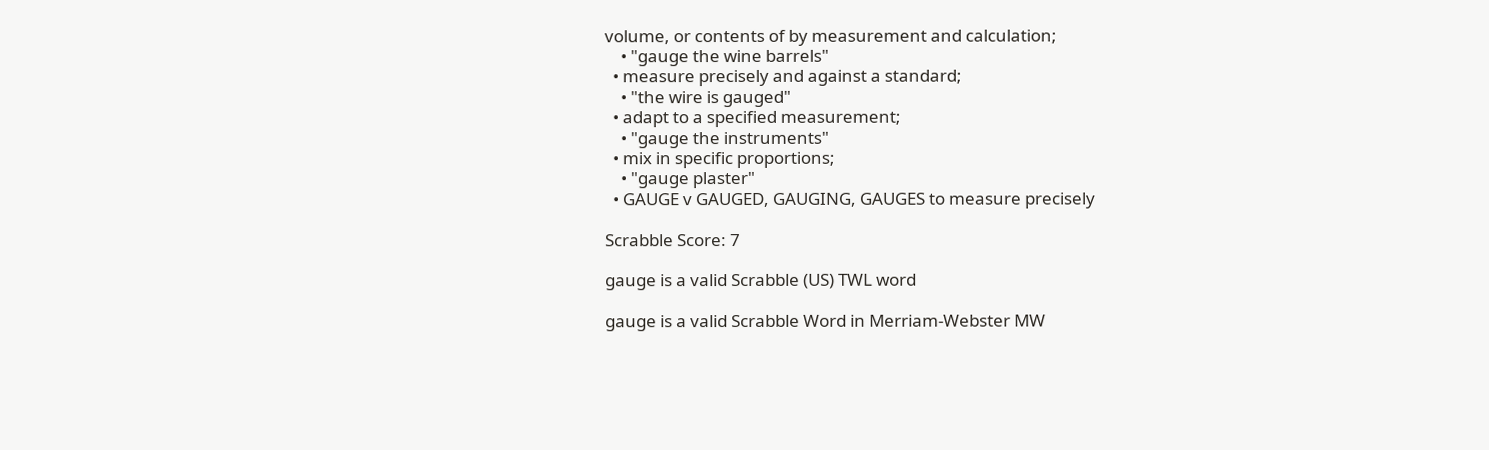volume, or contents of by measurement and calculation;
    • "gauge the wine barrels"
  • measure precisely and against a standard;
    • "the wire is gauged"
  • adapt to a specified measurement;
    • "gauge the instruments"
  • mix in specific proportions;
    • "gauge plaster"
  • GAUGE v GAUGED, GAUGING, GAUGES to measure precisely

Scrabble Score: 7

gauge is a valid Scrabble (US) TWL word

gauge is a valid Scrabble Word in Merriam-Webster MW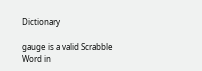Dictionary

gauge is a valid Scrabble Word in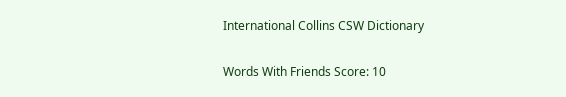International Collins CSW Dictionary

Words With Friends Score: 10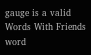gauge is a valid Words With Friends word